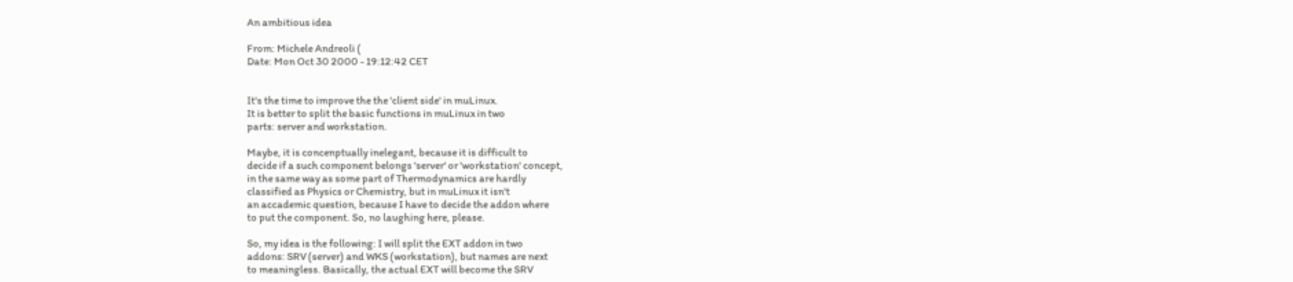An ambitious idea

From: Michele Andreoli (
Date: Mon Oct 30 2000 - 19:12:42 CET


It's the time to improve the the 'client side' in muLinux.
It is better to split the basic functions in muLinux in two
parts: server and workstation.

Maybe, it is concenptually inelegant, because it is difficult to
decide if a such component belongs 'server' or 'workstation' concept,
in the same way as some part of Thermodynamics are hardly
classified as Physics or Chemistry, but in muLinux it isn't
an accademic question, because I have to decide the addon where
to put the component. So, no laughing here, please.

So, my idea is the following: I will split the EXT addon in two
addons: SRV (server) and WKS (workstation), but names are next
to meaningless. Basically, the actual EXT will become the SRV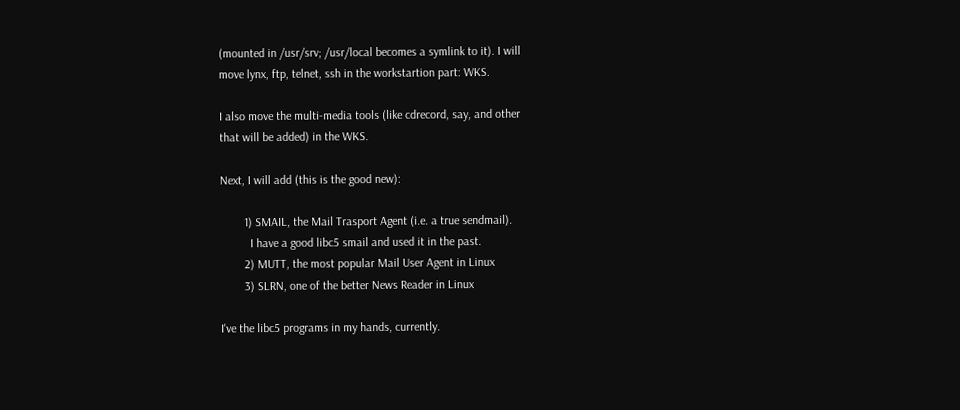(mounted in /usr/srv; /usr/local becomes a symlink to it). I will
move lynx, ftp, telnet, ssh in the workstartion part: WKS.

I also move the multi-media tools (like cdrecord, say, and other
that will be added) in the WKS.

Next, I will add (this is the good new):

        1) SMAIL, the Mail Trasport Agent (i.e. a true sendmail).
          I have a good libc5 smail and used it in the past.
        2) MUTT, the most popular Mail User Agent in Linux
        3) SLRN, one of the better News Reader in Linux

I've the libc5 programs in my hands, currently.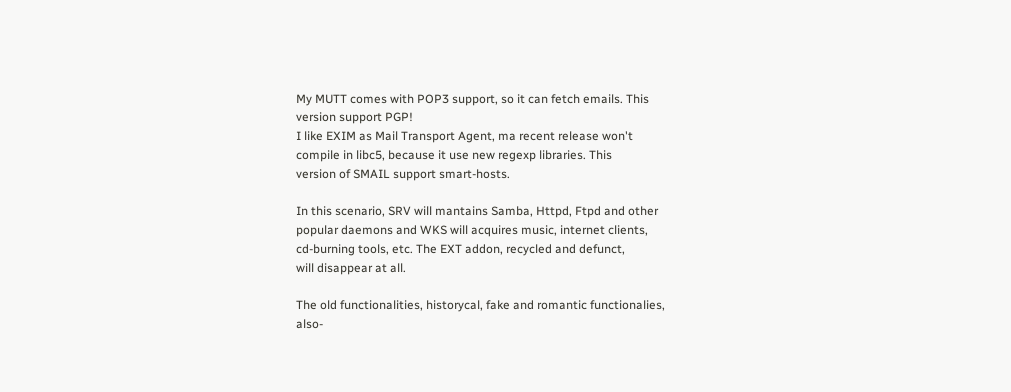My MUTT comes with POP3 support, so it can fetch emails. This
version support PGP!
I like EXIM as Mail Transport Agent, ma recent release won't
compile in libc5, because it use new regexp libraries. This
version of SMAIL support smart-hosts.

In this scenario, SRV will mantains Samba, Httpd, Ftpd and other
popular daemons and WKS will acquires music, internet clients,
cd-burning tools, etc. The EXT addon, recycled and defunct,
will disappear at all.

The old functionalities, historycal, fake and romantic functionalies,
also-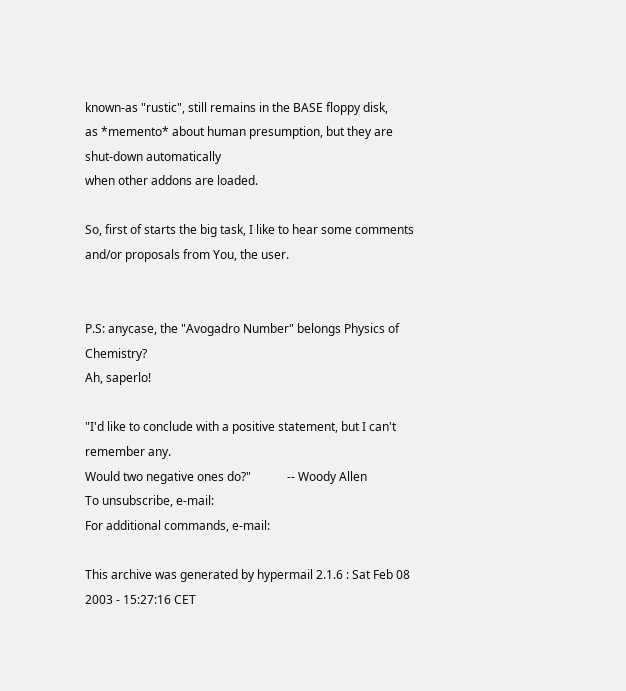known-as "rustic", still remains in the BASE floppy disk,
as *memento* about human presumption, but they are shut-down automatically
when other addons are loaded.

So, first of starts the big task, I like to hear some comments
and/or proposals from You, the user.


P.S: anycase, the "Avogadro Number" belongs Physics of Chemistry?
Ah, saperlo!

"I'd like to conclude with a positive statement, but I can't remember any.
Would two negative ones do?"            -- Woody Allen
To unsubscribe, e-mail:
For additional commands, e-mail:

This archive was generated by hypermail 2.1.6 : Sat Feb 08 2003 - 15:27:16 CET